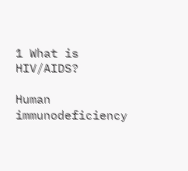1 What is HIV/AIDS?

Human immunodeficiency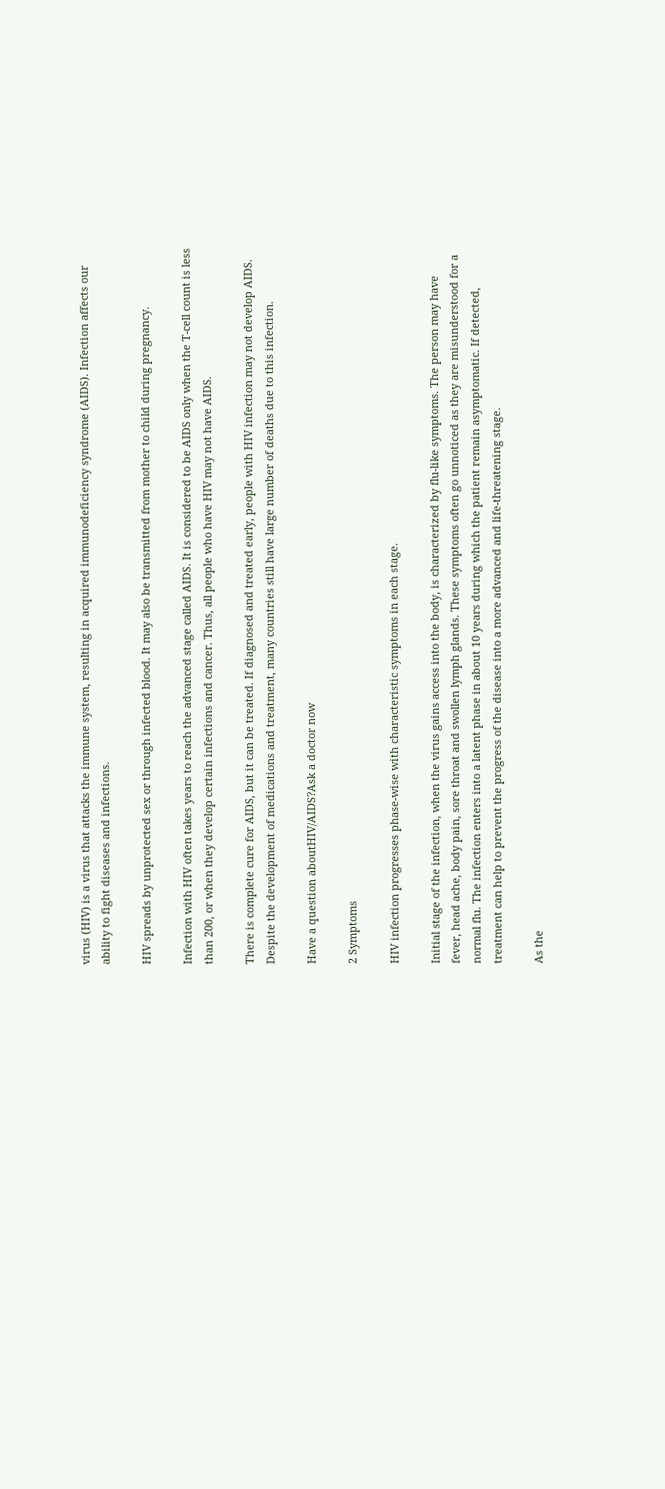virus (HIV) is a virus that attacks the immune system, resulting in acquired immunodeficiency syndrome (AIDS). Infection affects our ability to fight diseases and infections.

HIV spreads by unprotected sex or through infected blood. It may also be transmitted from mother to child during pregnancy.

Infection with HIV often takes years to reach the advanced stage called AIDS. It is considered to be AIDS only when the T-cell count is less than 200, or when they develop certain infections and cancer. Thus, all people who have HIV may not have AIDS.

There is complete cure for AIDS, but it can be treated. If diagnosed and treated early, people with HIV infection may not develop AIDS. Despite the development of medications and treatment, many countries still have large number of deaths due to this infection.

Have a question aboutHIV/AIDS?Ask a doctor now

2 Symptoms

HIV infection progresses phase-wise with characteristic symptoms in each stage.

Initial stage of the infection, when the virus gains access into the body, is characterized by flu-like symptoms. The person may have fever, head ache, body pain, sore throat and swollen lymph glands. These symptoms often go unnoticed as they are misunderstood for a normal flu. The infection enters into a latent phase in about 10 years during which the patient remain asymptomatic. If detected, treatment can help to prevent the progress of the disease into a more advanced and life-threatening stage.

As the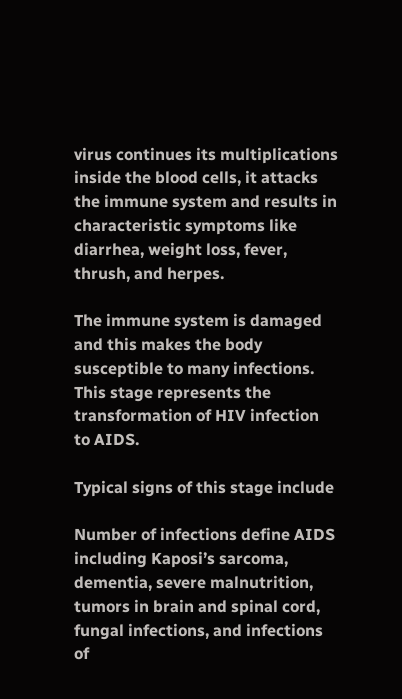virus continues its multiplications inside the blood cells, it attacks the immune system and results in characteristic symptoms like diarrhea, weight loss, fever, thrush, and herpes.

The immune system is damaged and this makes the body susceptible to many infections. This stage represents the transformation of HIV infection to AIDS.

Typical signs of this stage include

Number of infections define AIDS including Kaposi’s sarcoma, dementia, severe malnutrition, tumors in brain and spinal cord, fungal infections, and infections of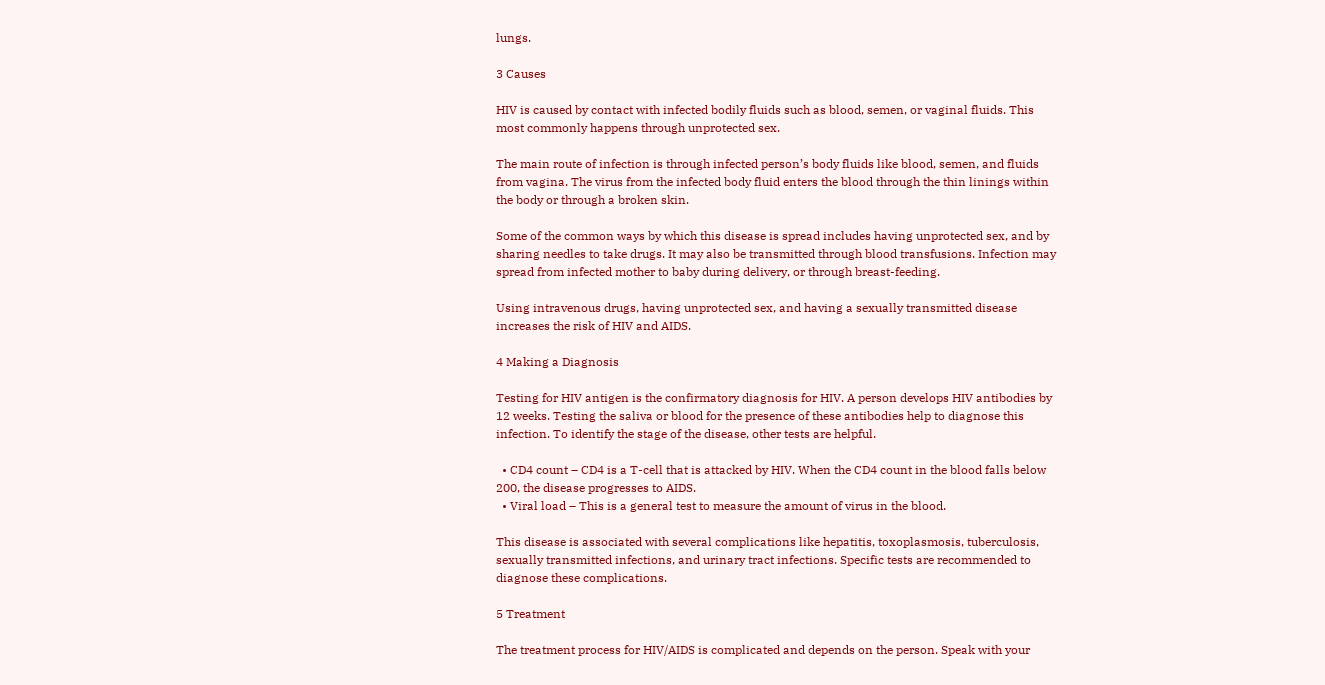lungs.

3 Causes

HIV is caused by contact with infected bodily fluids such as blood, semen, or vaginal fluids. This most commonly happens through unprotected sex.

The main route of infection is through infected person’s body fluids like blood, semen, and fluids from vagina. The virus from the infected body fluid enters the blood through the thin linings within the body or through a broken skin.

Some of the common ways by which this disease is spread includes having unprotected sex, and by sharing needles to take drugs. It may also be transmitted through blood transfusions. Infection may spread from infected mother to baby during delivery, or through breast-feeding.

Using intravenous drugs, having unprotected sex, and having a sexually transmitted disease increases the risk of HIV and AIDS.

4 Making a Diagnosis

Testing for HIV antigen is the confirmatory diagnosis for HIV. A person develops HIV antibodies by 12 weeks. Testing the saliva or blood for the presence of these antibodies help to diagnose this infection. To identify the stage of the disease, other tests are helpful.

  • CD4 count – CD4 is a T-cell that is attacked by HIV. When the CD4 count in the blood falls below 200, the disease progresses to AIDS.
  • Viral load – This is a general test to measure the amount of virus in the blood.

This disease is associated with several complications like hepatitis, toxoplasmosis, tuberculosis, sexually transmitted infections, and urinary tract infections. Specific tests are recommended to diagnose these complications.

5 Treatment

The treatment process for HIV/AIDS is complicated and depends on the person. Speak with your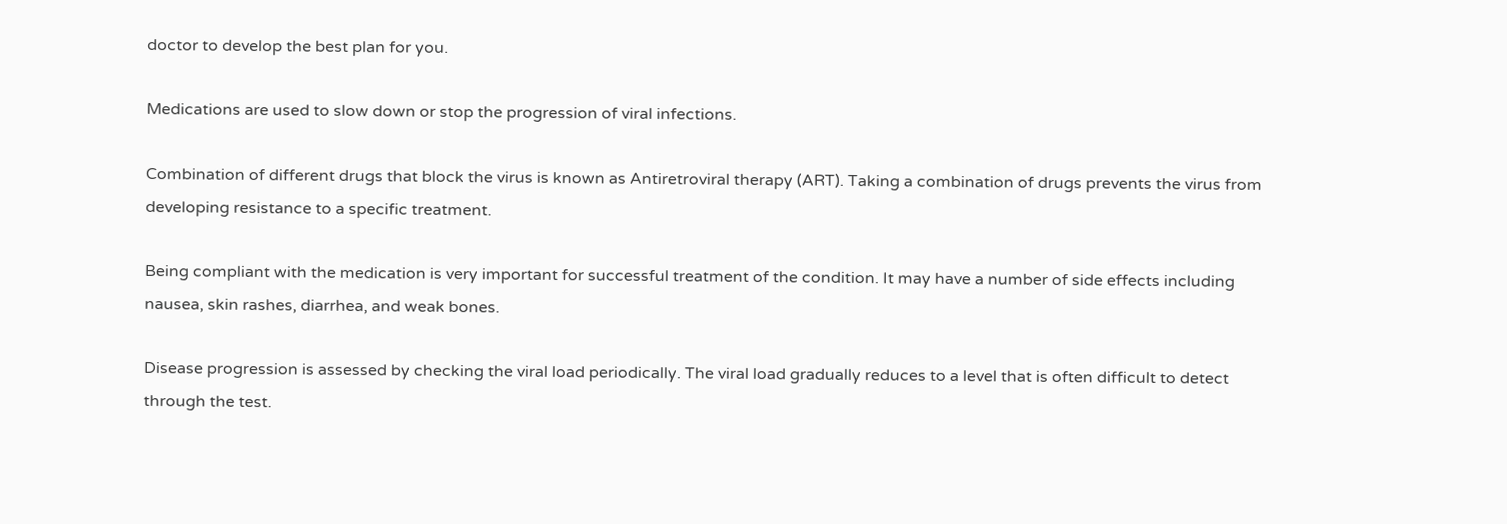doctor to develop the best plan for you.

Medications are used to slow down or stop the progression of viral infections.

Combination of different drugs that block the virus is known as Antiretroviral therapy (ART). Taking a combination of drugs prevents the virus from developing resistance to a specific treatment.

Being compliant with the medication is very important for successful treatment of the condition. It may have a number of side effects including nausea, skin rashes, diarrhea, and weak bones.

Disease progression is assessed by checking the viral load periodically. The viral load gradually reduces to a level that is often difficult to detect through the test.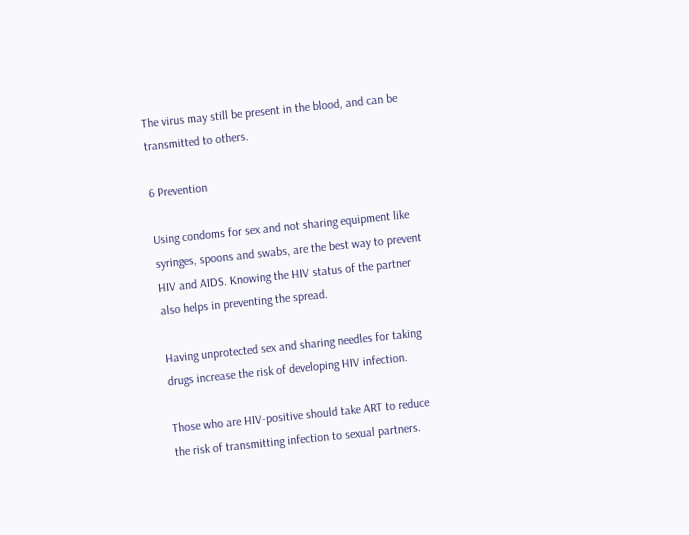The virus may still be present in the blood, and can be transmitted to others.

6 Prevention

Using condoms for sex and not sharing equipment like syringes, spoons and swabs, are the best way to prevent HIV and AIDS. Knowing the HIV status of the partner also helps in preventing the spread.

Having unprotected sex and sharing needles for taking drugs increase the risk of developing HIV infection.

Those who are HIV-positive should take ART to reduce the risk of transmitting infection to sexual partners.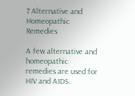7 Alternative and Homeopathic Remedies

A few alternative and homeopathic remedies are used for HIV and AIDS.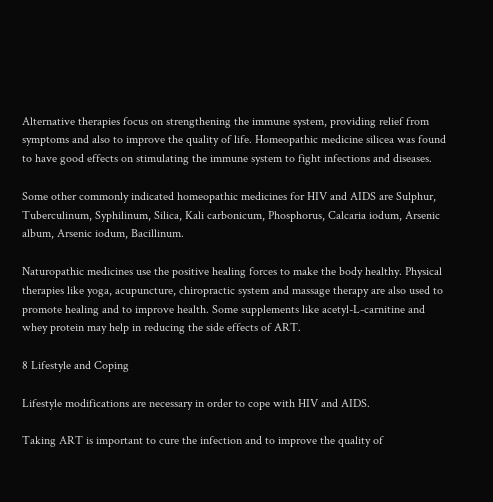Alternative therapies focus on strengthening the immune system, providing relief from symptoms and also to improve the quality of life. Homeopathic medicine silicea was found to have good effects on stimulating the immune system to fight infections and diseases.

Some other commonly indicated homeopathic medicines for HIV and AIDS are Sulphur, Tuberculinum, Syphilinum, Silica, Kali carbonicum, Phosphorus, Calcaria iodum, Arsenic album, Arsenic iodum, Bacillinum.

Naturopathic medicines use the positive healing forces to make the body healthy. Physical therapies like yoga, acupuncture, chiropractic system and massage therapy are also used to promote healing and to improve health. Some supplements like acetyl-L-carnitine and whey protein may help in reducing the side effects of ART.

8 Lifestyle and Coping

Lifestyle modifications are necessary in order to cope with HIV and AIDS.

Taking ART is important to cure the infection and to improve the quality of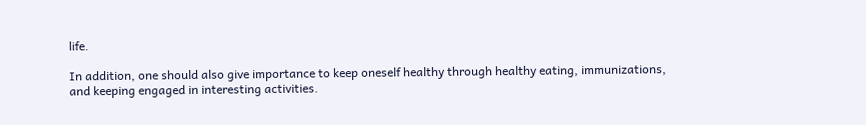life.

In addition, one should also give importance to keep oneself healthy through healthy eating, immunizations, and keeping engaged in interesting activities.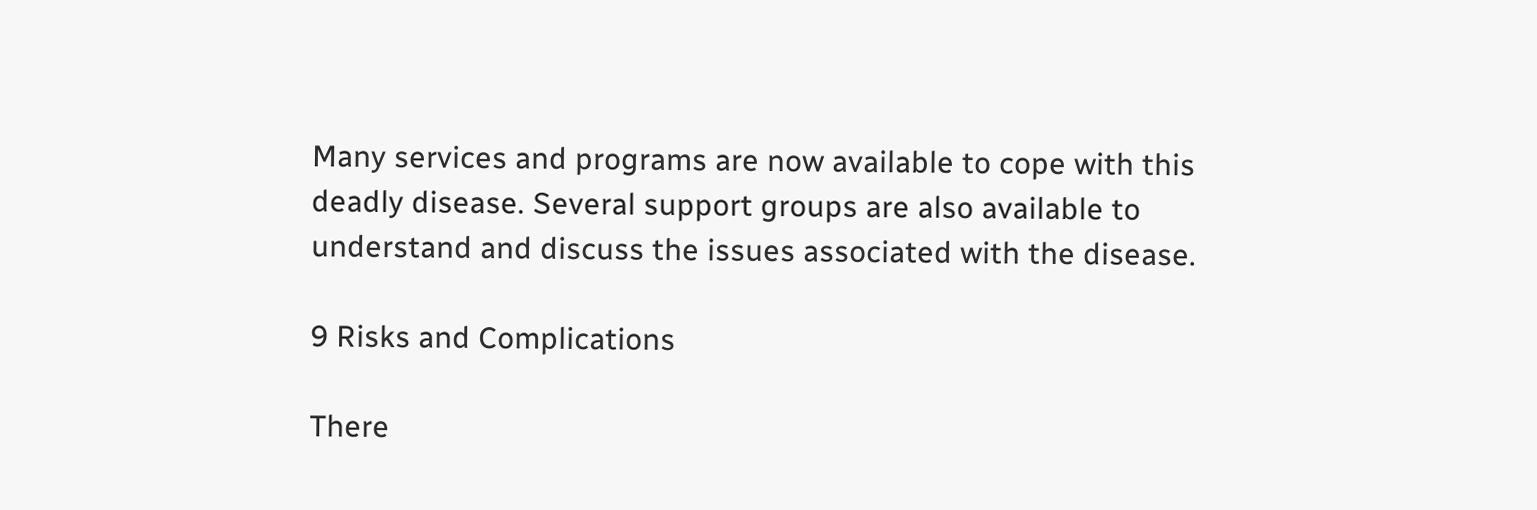Many services and programs are now available to cope with this deadly disease. Several support groups are also available to understand and discuss the issues associated with the disease.

9 Risks and Complications

There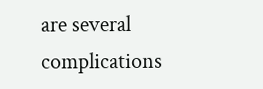are several complications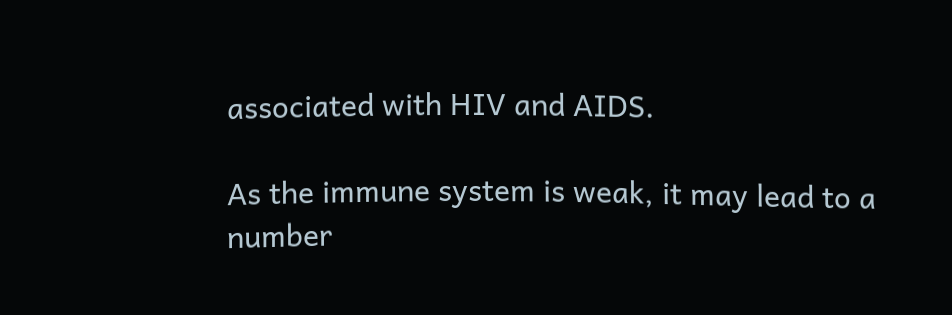associated with HIV and AIDS.

As the immune system is weak, it may lead to a number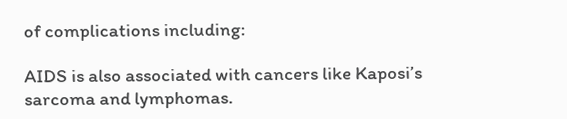of complications including:

AIDS is also associated with cancers like Kaposi’s sarcoma and lymphomas.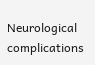Neurological complications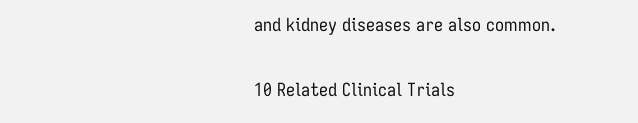and kidney diseases are also common.

10 Related Clinical Trials